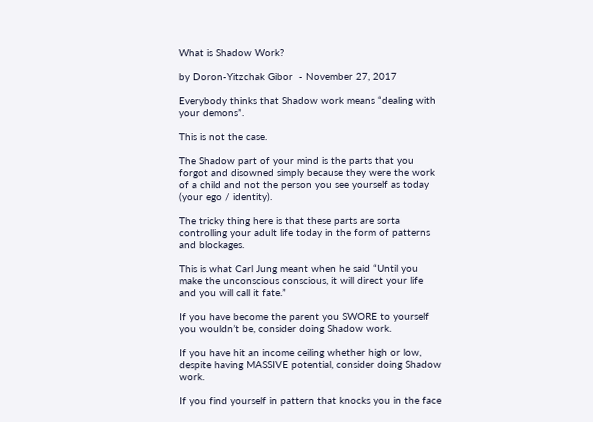What is Shadow Work?

by Doron-Yitzchak Gibor  - November 27, 2017

Everybody thinks that Shadow work means “dealing with your demons”.

This is not the case.

The Shadow part of your mind is the parts that you forgot and disowned simply because they were the work of a child and not the person you see yourself as today (your ego / identity).

The tricky thing here is that these parts are sorta controlling your adult life today in the form of patterns and blockages.

This is what Carl Jung meant when he said “Until you make the unconscious conscious, it will direct your life and you will call it fate.”

If you have become the parent you SWORE to yourself you wouldn’t be, consider doing Shadow work.

If you have hit an income ceiling whether high or low, despite having MASSIVE potential, consider doing Shadow work.

If you find yourself in pattern that knocks you in the face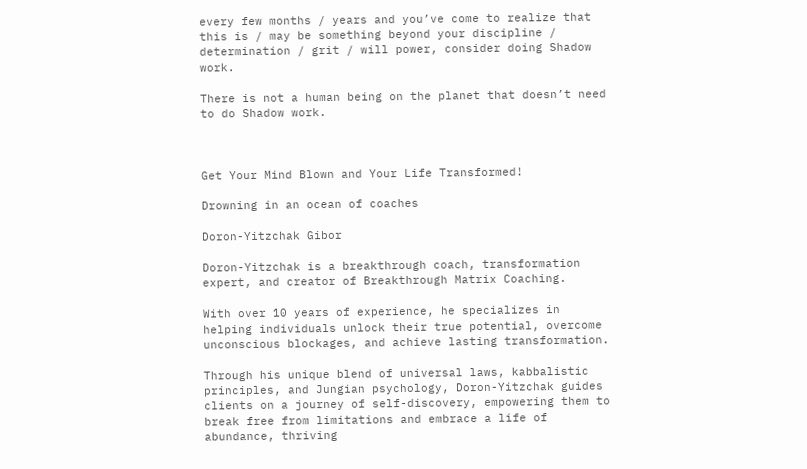every few months / years and you’ve come to realize that this is / may be something beyond your discipline / determination / grit / will power, consider doing Shadow work.

There is not a human being on the planet that doesn’t need to do Shadow work.



Get Your Mind Blown and Your Life Transformed!

Drowning in an ocean of coaches

Doron-Yitzchak Gibor

Doron-Yitzchak is a breakthrough coach, transformation expert, and creator of Breakthrough Matrix Coaching.

With over 10 years of experience, he specializes in helping individuals unlock their true potential, overcome unconscious blockages, and achieve lasting transformation.

Through his unique blend of universal laws, kabbalistic principles, and Jungian psychology, Doron-Yitzchak guides clients on a journey of self-discovery, empowering them to break free from limitations and embrace a life of abundance, thriving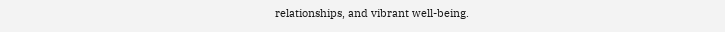relationships, and vibrant well-being.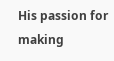His passion for making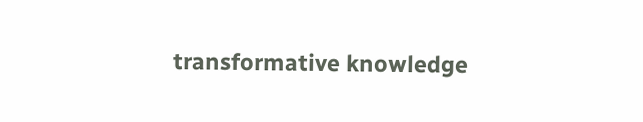transformative knowledge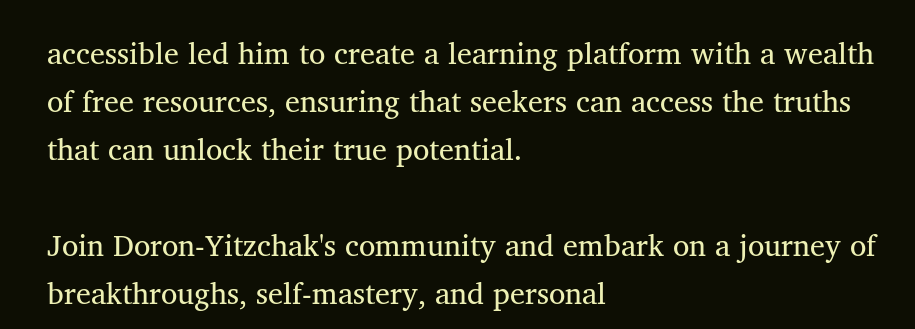accessible led him to create a learning platform with a wealth of free resources, ensuring that seekers can access the truths that can unlock their true potential.

Join Doron-Yitzchak's community and embark on a journey of breakthroughs, self-mastery, and personal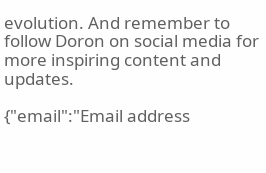evolution. And remember to follow Doron on social media for more inspiring content and updates.

{"email":"Email address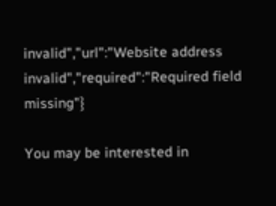invalid","url":"Website address invalid","required":"Required field missing"}

You may be interested in